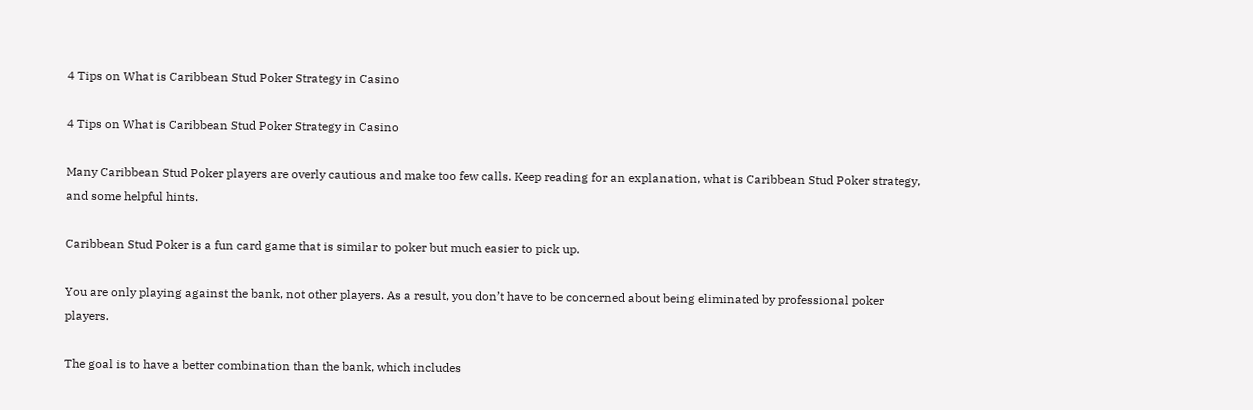4 Tips on What is Caribbean Stud Poker Strategy in Casino

4 Tips on What is Caribbean Stud Poker Strategy in Casino

Many Caribbean Stud Poker players are overly cautious and make too few calls. Keep reading for an explanation, what is Caribbean Stud Poker strategy, and some helpful hints.

Caribbean Stud Poker is a fun card game that is similar to poker but much easier to pick up.

You are only playing against the bank, not other players. As a result, you don’t have to be concerned about being eliminated by professional poker players.

The goal is to have a better combination than the bank, which includes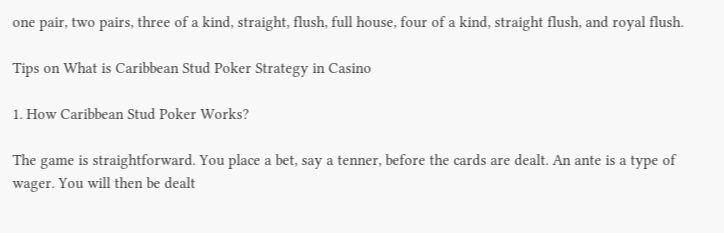one pair, two pairs, three of a kind, straight, flush, full house, four of a kind, straight flush, and royal flush.

Tips on What is Caribbean Stud Poker Strategy in Casino

1. How Caribbean Stud Poker Works?

The game is straightforward. You place a bet, say a tenner, before the cards are dealt. An ante is a type of wager. You will then be dealt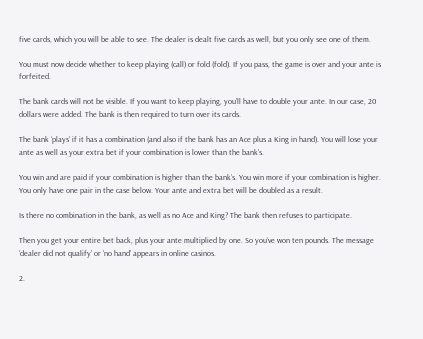five cards, which you will be able to see. The dealer is dealt five cards as well, but you only see one of them.

You must now decide whether to keep playing (call) or fold (fold). If you pass, the game is over and your ante is forfeited.

The bank cards will not be visible. If you want to keep playing, you’ll have to double your ante. In our case, 20 dollars were added. The bank is then required to turn over its cards.

The bank ‘plays’ if it has a combination (and also if the bank has an Ace plus a King in hand). You will lose your ante as well as your extra bet if your combination is lower than the bank’s.

You win and are paid if your combination is higher than the bank’s. You win more if your combination is higher. You only have one pair in the case below. Your ante and extra bet will be doubled as a result.

Is there no combination in the bank, as well as no Ace and King? The bank then refuses to participate.

Then you get your entire bet back, plus your ante multiplied by one. So you’ve won ten pounds. The message ‘dealer did not qualify’ or ‘no hand’ appears in online casinos.

2.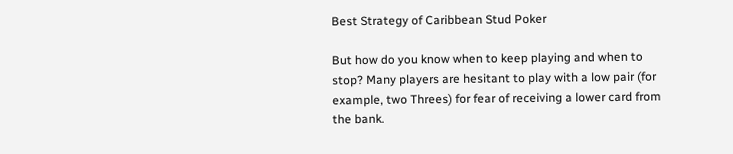Best Strategy of Caribbean Stud Poker

But how do you know when to keep playing and when to stop? Many players are hesitant to play with a low pair (for example, two Threes) for fear of receiving a lower card from the bank.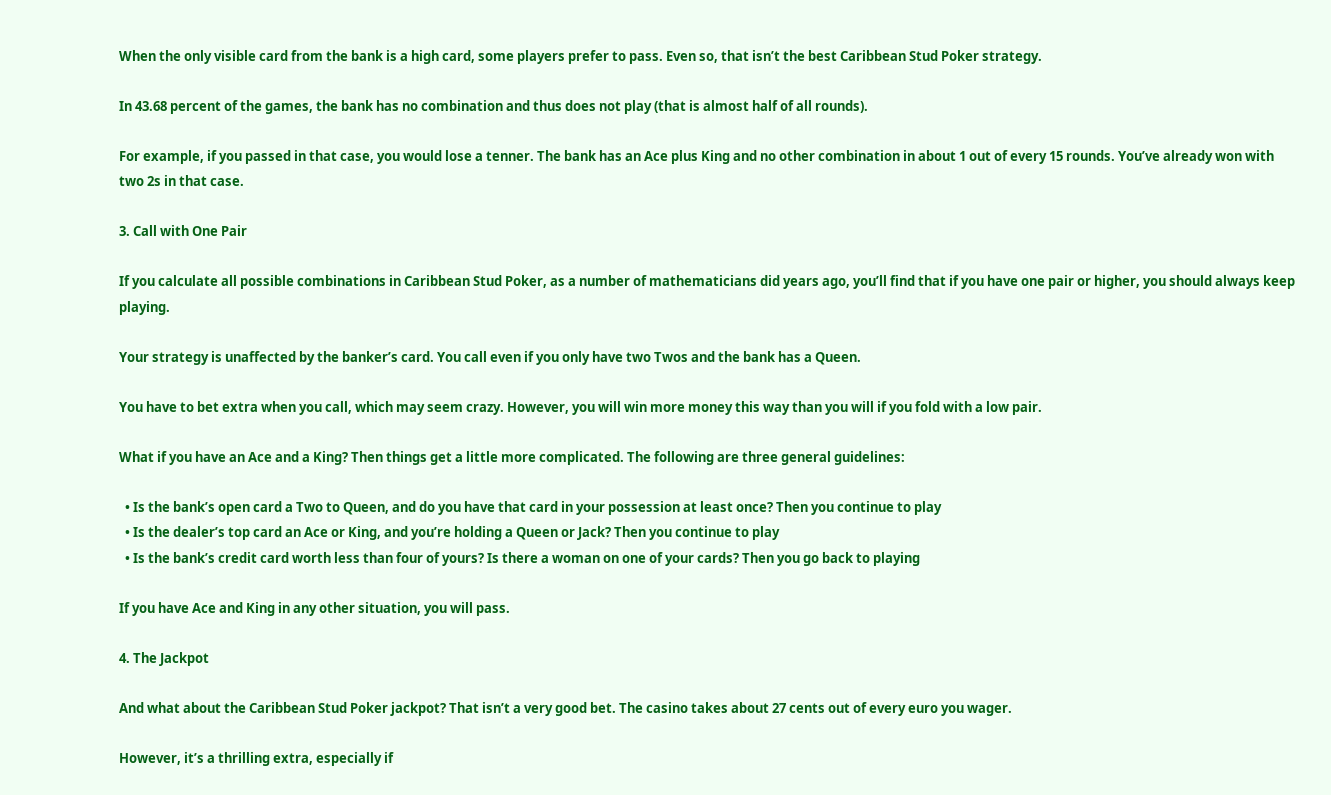When the only visible card from the bank is a high card, some players prefer to pass. Even so, that isn’t the best Caribbean Stud Poker strategy.

In 43.68 percent of the games, the bank has no combination and thus does not play (that is almost half of all rounds).

For example, if you passed in that case, you would lose a tenner. The bank has an Ace plus King and no other combination in about 1 out of every 15 rounds. You’ve already won with two 2s in that case.

3. Call with One Pair

If you calculate all possible combinations in Caribbean Stud Poker, as a number of mathematicians did years ago, you’ll find that if you have one pair or higher, you should always keep playing.

Your strategy is unaffected by the banker’s card. You call even if you only have two Twos and the bank has a Queen.

You have to bet extra when you call, which may seem crazy. However, you will win more money this way than you will if you fold with a low pair.

What if you have an Ace and a King? Then things get a little more complicated. The following are three general guidelines:

  • Is the bank’s open card a Two to Queen, and do you have that card in your possession at least once? Then you continue to play
  • Is the dealer’s top card an Ace or King, and you’re holding a Queen or Jack? Then you continue to play
  • Is the bank’s credit card worth less than four of yours? Is there a woman on one of your cards? Then you go back to playing

If you have Ace and King in any other situation, you will pass.

4. The Jackpot

And what about the Caribbean Stud Poker jackpot? That isn’t a very good bet. The casino takes about 27 cents out of every euro you wager.

However, it’s a thrilling extra, especially if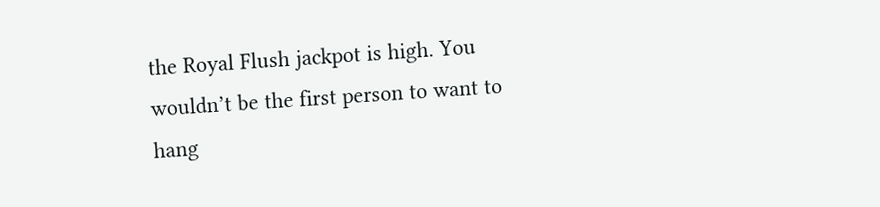the Royal Flush jackpot is high. You wouldn’t be the first person to want to hang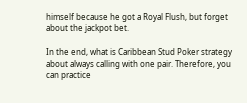himself because he got a Royal Flush, but forget about the jackpot bet.

In the end, what is Caribbean Stud Poker strategy about always calling with one pair. Therefore, you can practice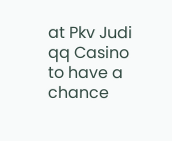at Pkv Judi qq Casino to have a chance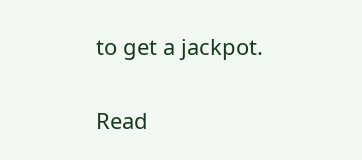to get a jackpot.

Read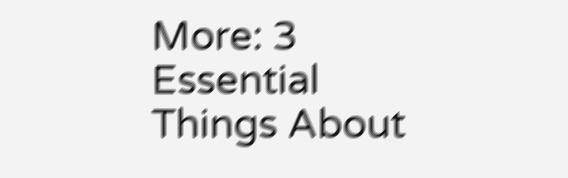More: 3 Essential Things About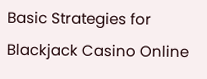Basic Strategies for Blackjack Casino Online